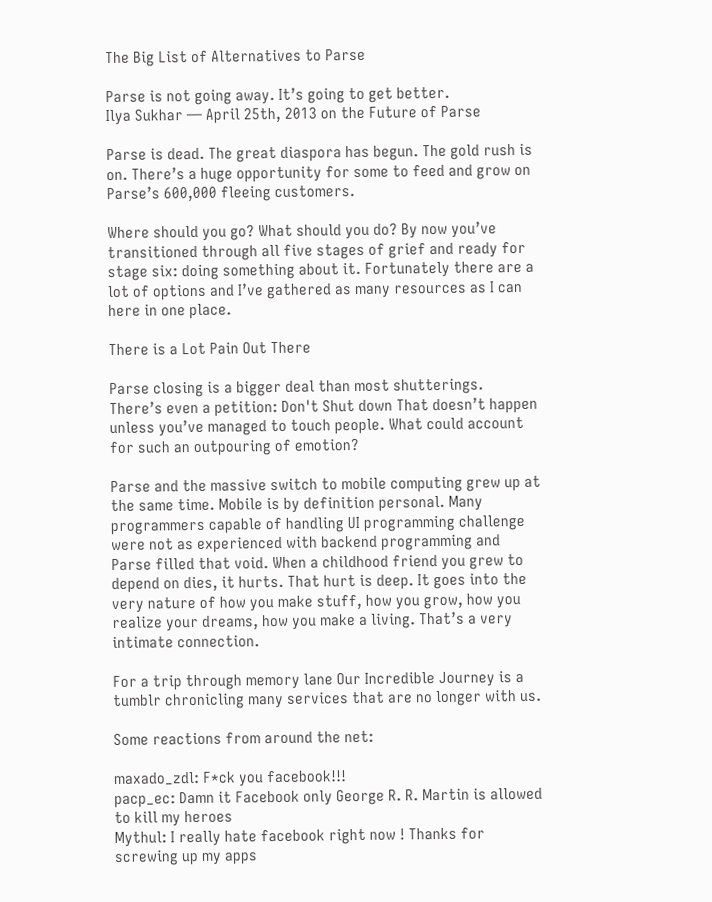The Big List of Alternatives to Parse

Parse is not going away. It’s going to get better.
Ilya Sukhar — April 25th, 2013 on the Future of Parse

Parse is dead. The great diaspora has begun. The gold rush is on. There’s a huge opportunity for some to feed and grow on Parse’s 600,000 fleeing customers.

Where should you go? What should you do? By now you’ve transitioned through all five stages of grief and ready for stage six: doing something about it. Fortunately there are a lot of options and I’ve gathered as many resources as I can here in one place.

There is a Lot Pain Out There

Parse closing is a bigger deal than most shutterings. There’s even a petition: Don't Shut down That doesn’t happen unless you’ve managed to touch people. What could account for such an outpouring of emotion?

Parse and the massive switch to mobile computing grew up at the same time. Mobile is by definition personal. Many programmers capable of handling UI programming challenge were not as experienced with backend programming and Parse filled that void. When a childhood friend you grew to depend on dies, it hurts. That hurt is deep. It goes into the very nature of how you make stuff, how you grow, how you realize your dreams, how you make a living. That’s a very intimate connection.

For a trip through memory lane Our Incredible Journey is a tumblr chronicling many services that are no longer with us.

Some reactions from around the net:

maxado_zdl: F*ck you facebook!!!
pacp_ec: Damn it Facebook only George R. R. Martin is allowed to kill my heroes
Mythul: I really hate facebook right now ! Thanks for screwing up my apps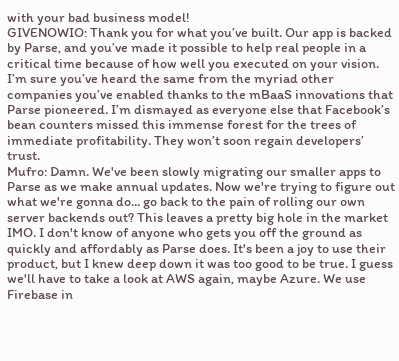with your bad business model!
GIVENOWIO: Thank you for what you’ve built. Our app is backed by Parse, and you’ve made it possible to help real people in a critical time because of how well you executed on your vision. I’m sure you’ve heard the same from the myriad other companies you’ve enabled thanks to the mBaaS innovations that Parse pioneered. I’m dismayed as everyone else that Facebook’s bean counters missed this immense forest for the trees of immediate profitability. They won’t soon regain developers’ trust.
Mufro: Damn. We've been slowly migrating our smaller apps to Parse as we make annual updates. Now we're trying to figure out what we're gonna do... go back to the pain of rolling our own server backends out? This leaves a pretty big hole in the market IMO. I don't know of anyone who gets you off the ground as quickly and affordably as Parse does. It's been a joy to use their product, but I knew deep down it was too good to be true. I guess we'll have to take a look at AWS again, maybe Azure. We use Firebase in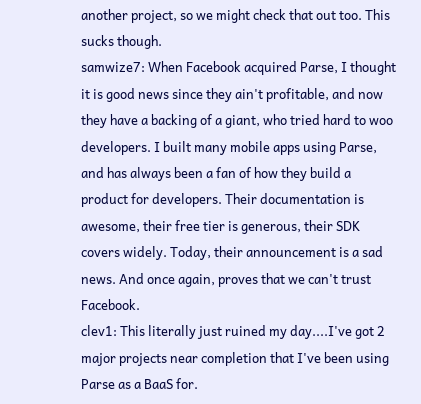another project, so we might check that out too. This sucks though.
samwize7: When Facebook acquired Parse, I thought it is good news since they ain't profitable, and now they have a backing of a giant, who tried hard to woo developers. I built many mobile apps using Parse, and has always been a fan of how they build a product for developers. Their documentation is awesome, their free tier is generous, their SDK covers widely. Today, their announcement is a sad news. And once again, proves that we can't trust Facebook.
clev1: This literally just ruined my day....I've got 2 major projects near completion that I've been using Parse as a BaaS for.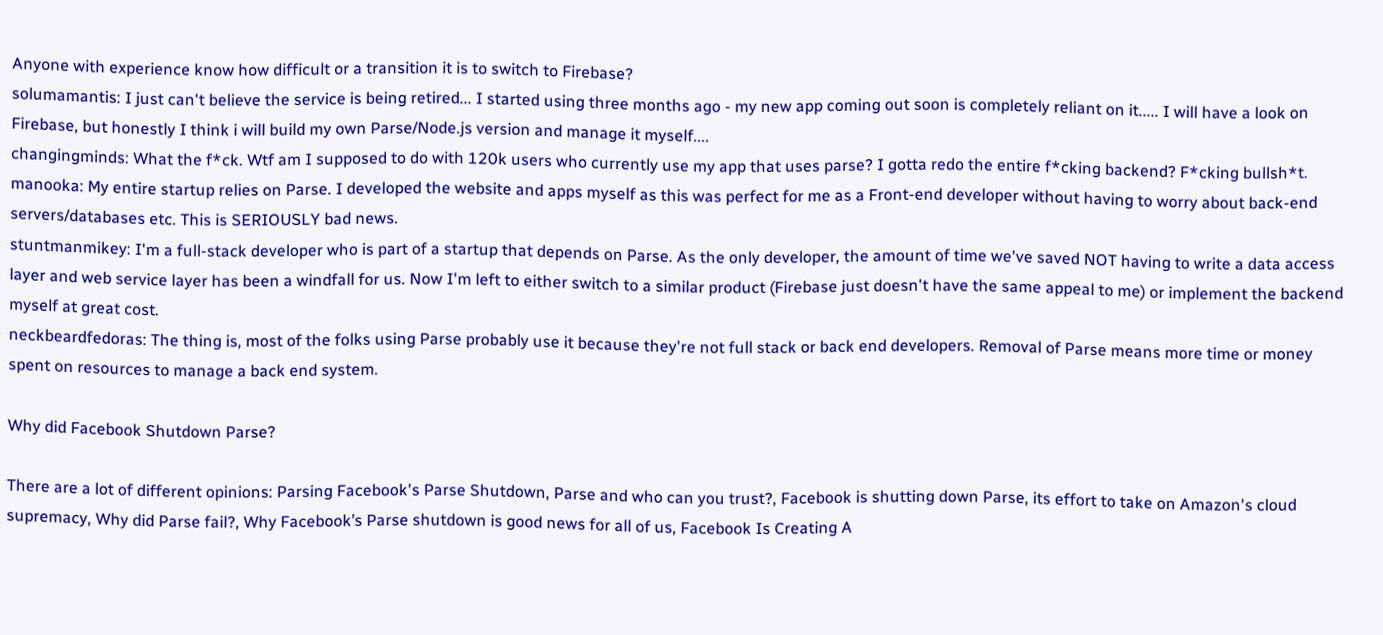Anyone with experience know how difficult or a transition it is to switch to Firebase?
solumamantis: I just can't believe the service is being retired... I started using three months ago - my new app coming out soon is completely reliant on it..... I will have a look on Firebase, but honestly I think i will build my own Parse/Node.js version and manage it myself....
changingminds: What the f*ck. Wtf am I supposed to do with 120k users who currently use my app that uses parse? I gotta redo the entire f*cking backend? F*cking bullsh*t.
manooka: My entire startup relies on Parse. I developed the website and apps myself as this was perfect for me as a Front-end developer without having to worry about back-end servers/databases etc. This is SERIOUSLY bad news.
stuntmanmikey: I'm a full-stack developer who is part of a startup that depends on Parse. As the only developer, the amount of time we've saved NOT having to write a data access layer and web service layer has been a windfall for us. Now I'm left to either switch to a similar product (Firebase just doesn't have the same appeal to me) or implement the backend myself at great cost.
neckbeardfedoras: The thing is, most of the folks using Parse probably use it because they're not full stack or back end developers. Removal of Parse means more time or money spent on resources to manage a back end system.

Why did Facebook Shutdown Parse?

There are a lot of different opinions: Parsing Facebook's Parse Shutdown, Parse and who can you trust?, Facebook is shutting down Parse, its effort to take on Amazon's cloud supremacy, Why did Parse fail?, Why Facebook’s Parse shutdown is good news for all of us, Facebook Is Creating A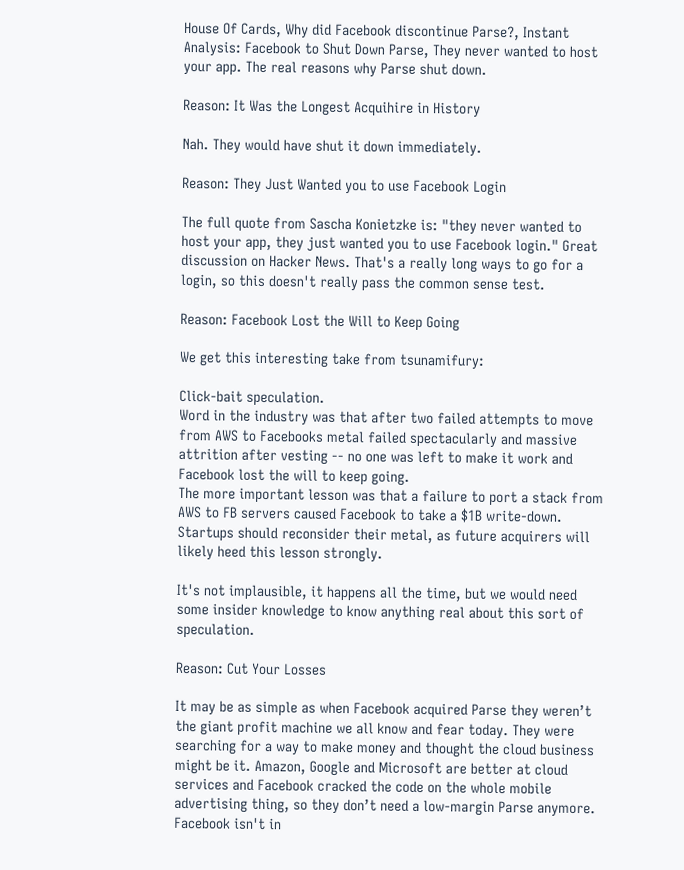House Of Cards, Why did Facebook discontinue Parse?, Instant Analysis: Facebook to Shut Down Parse, They never wanted to host your app. The real reasons why Parse shut down.

Reason: It Was the Longest Acquihire in History

Nah. They would have shut it down immediately.

Reason: They Just Wanted you to use Facebook Login

The full quote from Sascha Konietzke is: "they never wanted to host your app, they just wanted you to use Facebook login." Great discussion on Hacker News. That's a really long ways to go for a login, so this doesn't really pass the common sense test.

Reason: Facebook Lost the Will to Keep Going

We get this interesting take from tsunamifury:

Click-bait speculation.
Word in the industry was that after two failed attempts to move from AWS to Facebooks metal failed spectacularly and massive attrition after vesting -- no one was left to make it work and Facebook lost the will to keep going.
The more important lesson was that a failure to port a stack from AWS to FB servers caused Facebook to take a $1B write-down. Startups should reconsider their metal, as future acquirers will likely heed this lesson strongly.

It's not implausible, it happens all the time, but we would need some insider knowledge to know anything real about this sort of speculation.

Reason: Cut Your Losses

It may be as simple as when Facebook acquired Parse they weren’t the giant profit machine we all know and fear today. They were searching for a way to make money and thought the cloud business might be it. Amazon, Google and Microsoft are better at cloud services and Facebook cracked the code on the whole mobile advertising thing, so they don’t need a low-margin Parse anymore. Facebook isn't in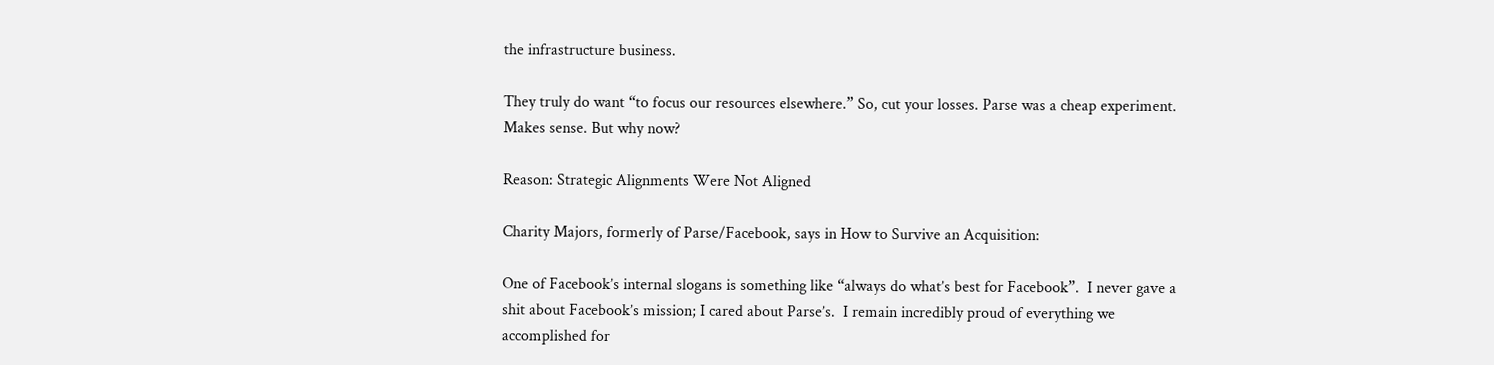the infrastructure business.

They truly do want “to focus our resources elsewhere.” So, cut your losses. Parse was a cheap experiment. Makes sense. But why now?

Reason: Strategic Alignments Were Not Aligned

Charity Majors, formerly of Parse/Facebook, says in How to Survive an Acquisition:

One of Facebook’s internal slogans is something like “always do what’s best for Facebook”.  I never gave a shit about Facebook’s mission; I cared about Parse’s.  I remain incredibly proud of everything we accomplished for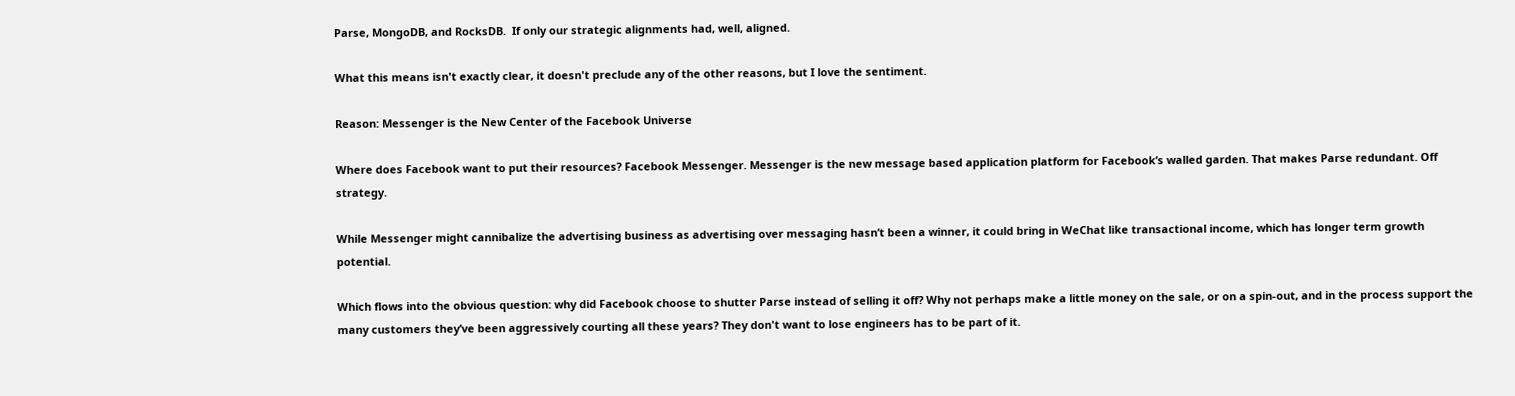Parse, MongoDB, and RocksDB.  If only our strategic alignments had, well, aligned.

What this means isn't exactly clear, it doesn't preclude any of the other reasons, but I love the sentiment.

Reason: Messenger is the New Center of the Facebook Universe

Where does Facebook want to put their resources? Facebook Messenger. Messenger is the new message based application platform for Facebook’s walled garden. That makes Parse redundant. Off strategy.

While Messenger might cannibalize the advertising business as advertising over messaging hasn’t been a winner, it could bring in WeChat like transactional income, which has longer term growth potential.

Which flows into the obvious question: why did Facebook choose to shutter Parse instead of selling it off? Why not perhaps make a little money on the sale, or on a spin-out, and in the process support the many customers they’ve been aggressively courting all these years? They don't want to lose engineers has to be part of it.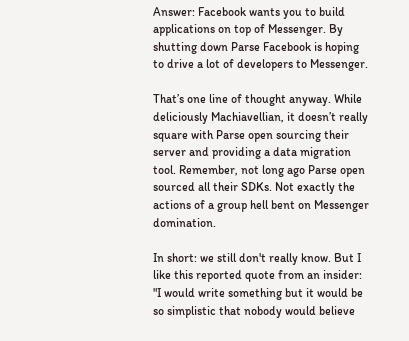Answer: Facebook wants you to build applications on top of Messenger. By shutting down Parse Facebook is hoping to drive a lot of developers to Messenger.

That’s one line of thought anyway. While deliciously Machiavellian, it doesn’t really square with Parse open sourcing their server and providing a data migration tool. Remember, not long ago Parse open sourced all their SDKs. Not exactly the actions of a group hell bent on Messenger domination.

In short: we still don't really know. But I like this reported quote from an insider: "I would write something but it would be so simplistic that nobody would believe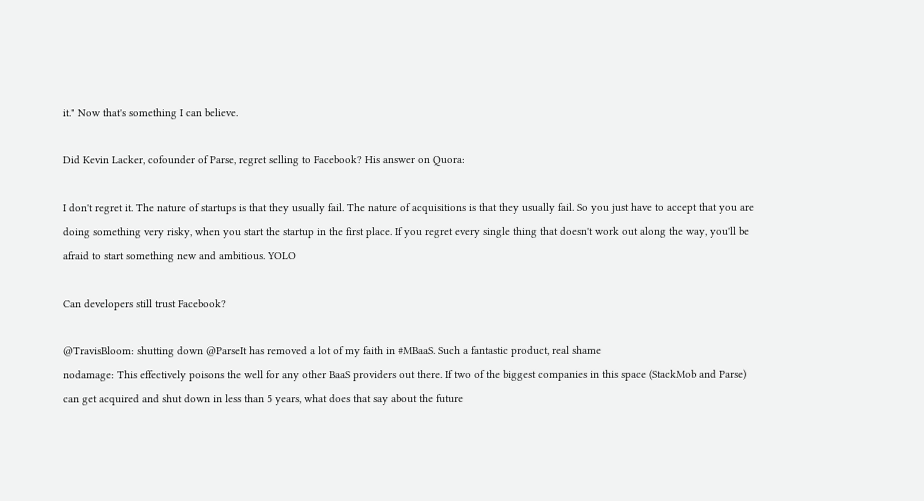it." Now that's something I can believe.

Did Kevin Lacker, cofounder of Parse, regret selling to Facebook? His answer on Quora:

I don't regret it. The nature of startups is that they usually fail. The nature of acquisitions is that they usually fail. So you just have to accept that you are doing something very risky, when you start the startup in the first place. If you regret every single thing that doesn't work out along the way, you'll be afraid to start something new and ambitious. YOLO

Can developers still trust Facebook?

@TravisBloom: shutting down @ParseIt has removed a lot of my faith in #MBaaS. Such a fantastic product, real shame
nodamage: This effectively poisons the well for any other BaaS providers out there. If two of the biggest companies in this space (StackMob and Parse) can get acquired and shut down in less than 5 years, what does that say about the future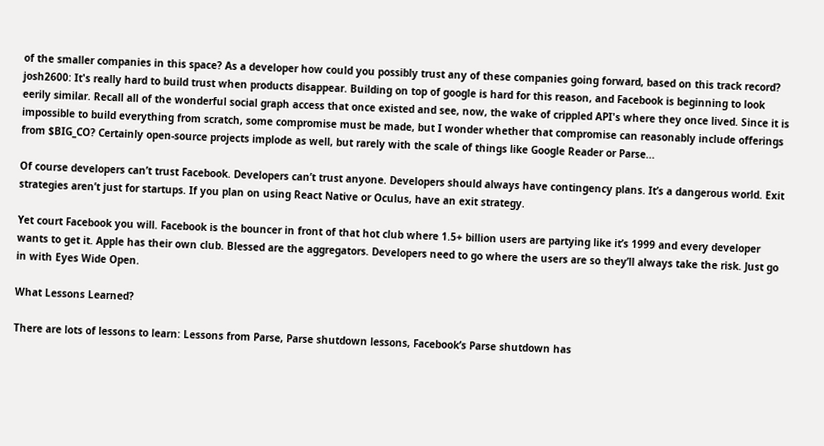of the smaller companies in this space? As a developer how could you possibly trust any of these companies going forward, based on this track record?
josh2600: It's really hard to build trust when products disappear. Building on top of google is hard for this reason, and Facebook is beginning to look eerily similar. Recall all of the wonderful social graph access that once existed and see, now, the wake of crippled API's where they once lived. Since it is impossible to build everything from scratch, some compromise must be made, but I wonder whether that compromise can reasonably include offerings from $BIG_CO? Certainly open-source projects implode as well, but rarely with the scale of things like Google Reader or Parse...

Of course developers can’t trust Facebook. Developers can’t trust anyone. Developers should always have contingency plans. It’s a dangerous world. Exit strategies aren’t just for startups. If you plan on using React Native or Oculus, have an exit strategy.

Yet court Facebook you will. Facebook is the bouncer in front of that hot club where 1.5+ billion users are partying like it’s 1999 and every developer wants to get it. Apple has their own club. Blessed are the aggregators. Developers need to go where the users are so they’ll always take the risk. Just go in with Eyes Wide Open.

What Lessons Learned?

There are lots of lessons to learn: Lessons from Parse, Parse shutdown lessons, Facebook’s Parse shutdown has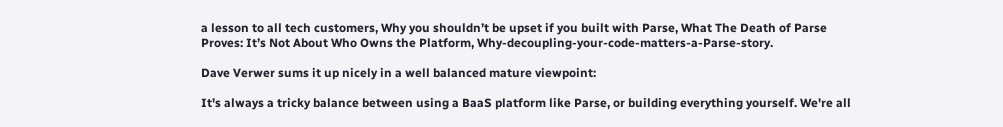a lesson to all tech customers, Why you shouldn’t be upset if you built with Parse, What The Death of Parse Proves: It’s Not About Who Owns the Platform, Why-decoupling-your-code-matters-a-Parse-story.

Dave Verwer sums it up nicely in a well balanced mature viewpoint:

It's always a tricky balance between using a BaaS platform like Parse, or building everything yourself. We're all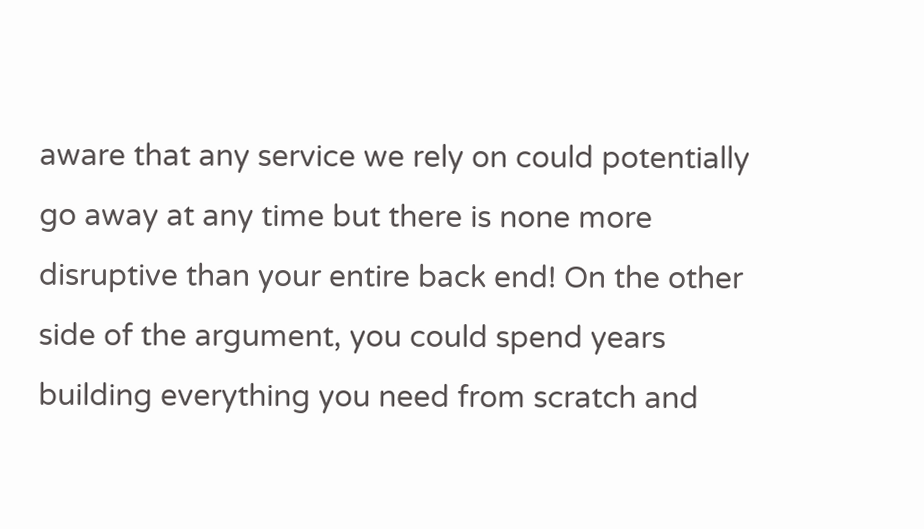aware that any service we rely on could potentially go away at any time but there is none more disruptive than your entire back end! On the other side of the argument, you could spend years building everything you need from scratch and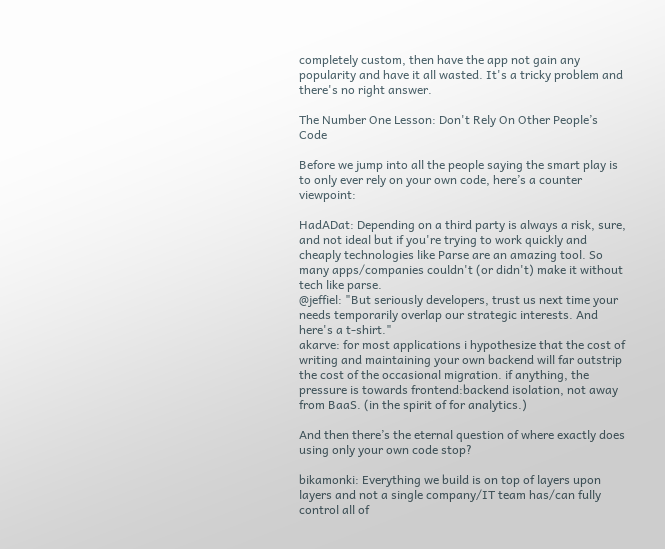completely custom, then have the app not gain any popularity and have it all wasted. It's a tricky problem and there's no right answer.

The Number One Lesson: Don't Rely On Other People’s Code

Before we jump into all the people saying the smart play is to only ever rely on your own code, here’s a counter viewpoint:

HadADat: Depending on a third party is always a risk, sure, and not ideal but if you're trying to work quickly and cheaply technologies like Parse are an amazing tool. So many apps/companies couldn't (or didn't) make it without tech like parse.
@jeffiel: "But seriously developers, trust us next time your needs temporarily overlap our strategic interests. And here's a t-shirt."
akarve: for most applications i hypothesize that the cost of writing and maintaining your own backend will far outstrip the cost of the occasional migration. if anything, the pressure is towards frontend:backend isolation, not away from BaaS. (in the spirit of for analytics.)

And then there’s the eternal question of where exactly does using only your own code stop?

bikamonki: Everything we build is on top of layers upon layers and not a single company/IT team has/can fully control all of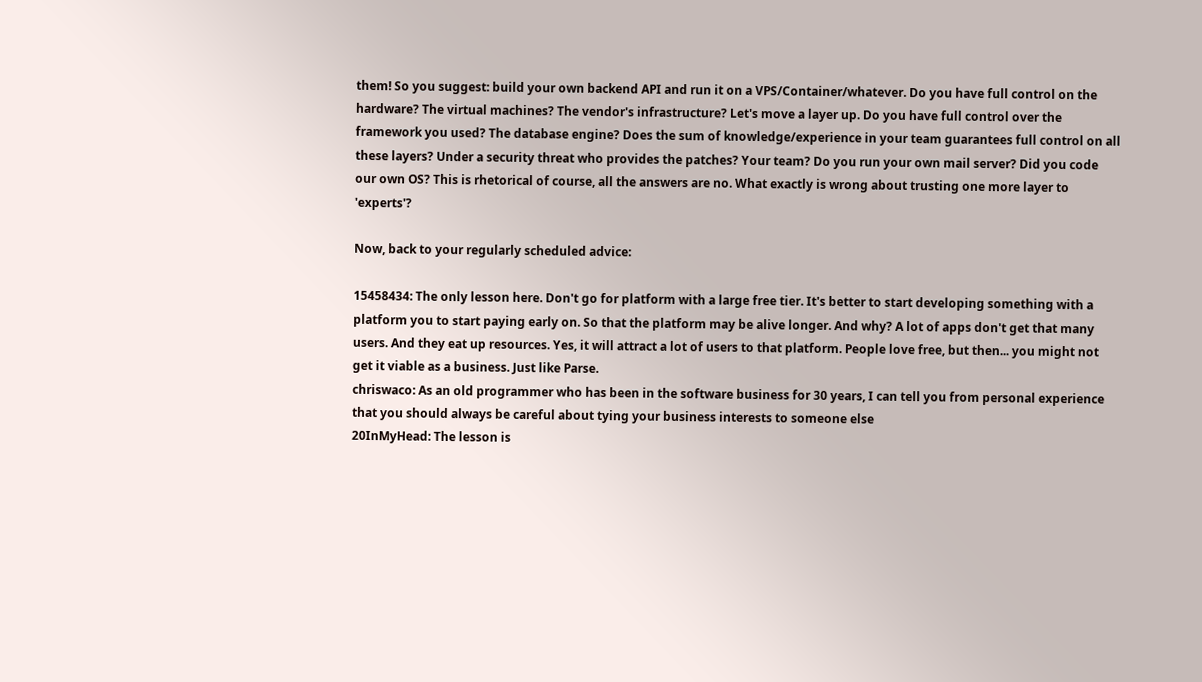them! So you suggest: build your own backend API and run it on a VPS/Container/whatever. Do you have full control on the hardware? The virtual machines? The vendor's infrastructure? Let's move a layer up. Do you have full control over the framework you used? The database engine? Does the sum of knowledge/experience in your team guarantees full control on all these layers? Under a security threat who provides the patches? Your team? Do you run your own mail server? Did you code our own OS? This is rhetorical of course, all the answers are no. What exactly is wrong about trusting one more layer to 'experts'?

Now, back to your regularly scheduled advice:

15458434: The only lesson here. Don't go for platform with a large free tier. It's better to start developing something with a platform you to start paying early on. So that the platform may be alive longer. And why? A lot of apps don't get that many users. And they eat up resources. Yes, it will attract a lot of users to that platform. People love free, but then... you might not get it viable as a business. Just like Parse.
chriswaco: As an old programmer who has been in the software business for 30 years, I can tell you from personal experience that you should always be careful about tying your business interests to someone else
20InMyHead: The lesson is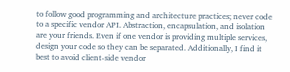to follow good programming and architecture practices; never code to a specific vendor API. Abstraction, encapsulation, and isolation are your friends. Even if one vendor is providing multiple services, design your code so they can be separated. Additionally, I find it best to avoid client-side vendor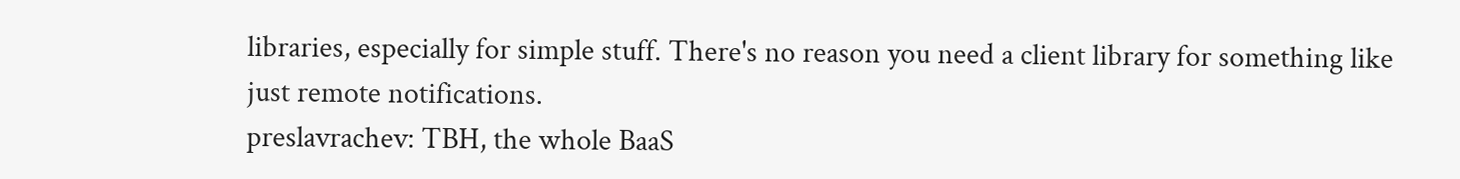libraries, especially for simple stuff. There's no reason you need a client library for something like just remote notifications.
preslavrachev: TBH, the whole BaaS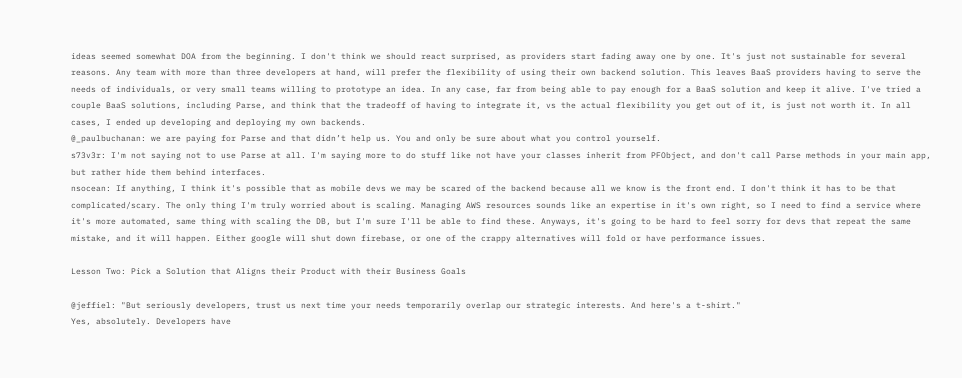ideas seemed somewhat DOA from the beginning. I don't think we should react surprised, as providers start fading away one by one. It's just not sustainable for several reasons. Any team with more than three developers at hand, will prefer the flexibility of using their own backend solution. This leaves BaaS providers having to serve the needs of individuals, or very small teams willing to prototype an idea. In any case, far from being able to pay enough for a BaaS solution and keep it alive. I've tried a couple BaaS solutions, including Parse, and think that the tradeoff of having to integrate it, vs the actual flexibility you get out of it, is just not worth it. In all cases, I ended up developing and deploying my own backends.
@_paulbuchanan: we are paying for Parse and that didn’t help us. You and only be sure about what you control yourself.
s73v3r: I'm not saying not to use Parse at all. I'm saying more to do stuff like not have your classes inherit from PFObject, and don't call Parse methods in your main app, but rather hide them behind interfaces.
nsocean: If anything, I think it's possible that as mobile devs we may be scared of the backend because all we know is the front end. I don't think it has to be that complicated/scary. The only thing I'm truly worried about is scaling. Managing AWS resources sounds like an expertise in it's own right, so I need to find a service where it's more automated, same thing with scaling the DB, but I'm sure I'll be able to find these. Anyways, it's going to be hard to feel sorry for devs that repeat the same mistake, and it will happen. Either google will shut down firebase, or one of the crappy alternatives will fold or have performance issues.

Lesson Two: Pick a Solution that Aligns their Product with their Business Goals

@jeffiel: "But seriously developers, trust us next time your needs temporarily overlap our strategic interests. And here's a t-shirt."
Yes, absolutely. Developers have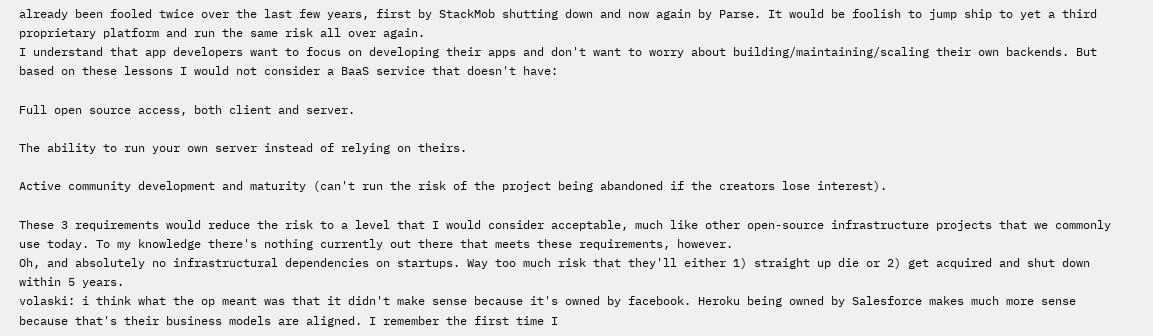already been fooled twice over the last few years, first by StackMob shutting down and now again by Parse. It would be foolish to jump ship to yet a third proprietary platform and run the same risk all over again.
I understand that app developers want to focus on developing their apps and don't want to worry about building/maintaining/scaling their own backends. But based on these lessons I would not consider a BaaS service that doesn't have:

Full open source access, both client and server.

The ability to run your own server instead of relying on theirs.

Active community development and maturity (can't run the risk of the project being abandoned if the creators lose interest).

These 3 requirements would reduce the risk to a level that I would consider acceptable, much like other open-source infrastructure projects that we commonly use today. To my knowledge there's nothing currently out there that meets these requirements, however.
Oh, and absolutely no infrastructural dependencies on startups. Way too much risk that they'll either 1) straight up die or 2) get acquired and shut down within 5 years.
volaski: i think what the op meant was that it didn't make sense because it's owned by facebook. Heroku being owned by Salesforce makes much more sense because that's their business models are aligned. I remember the first time I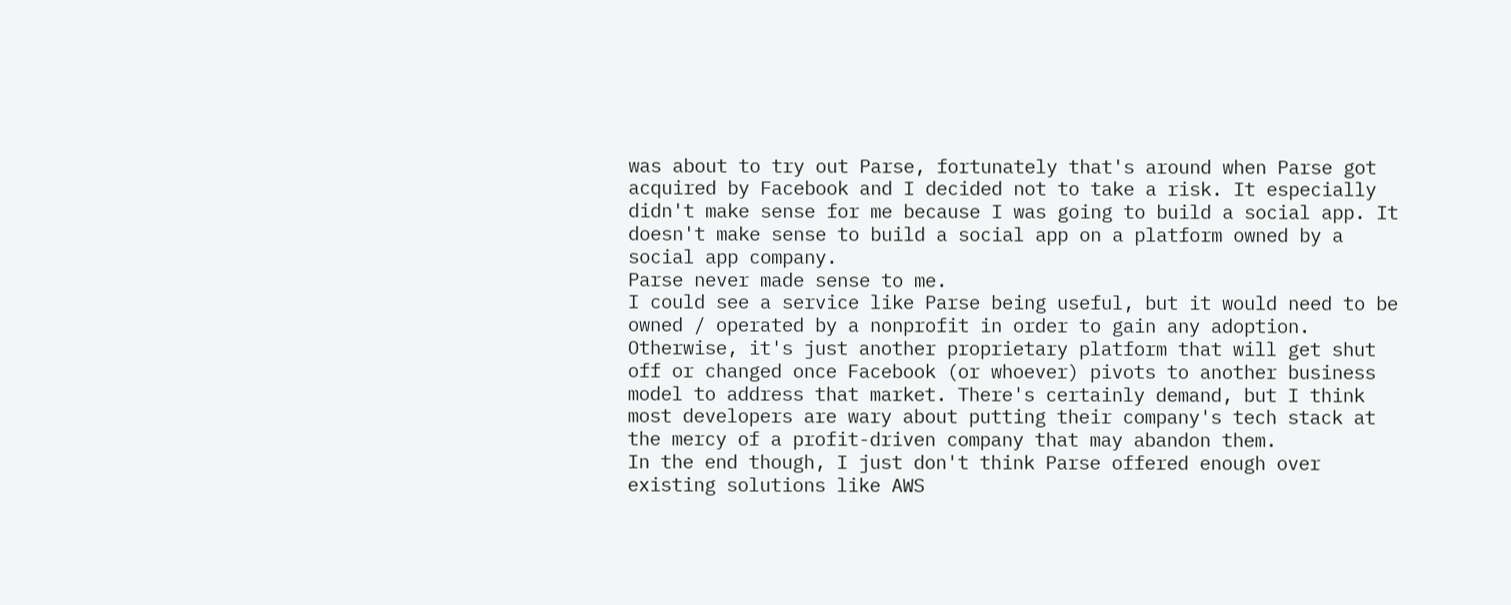was about to try out Parse, fortunately that's around when Parse got acquired by Facebook and I decided not to take a risk. It especially didn't make sense for me because I was going to build a social app. It doesn't make sense to build a social app on a platform owned by a social app company.
Parse never made sense to me.
I could see a service like Parse being useful, but it would need to be owned / operated by a nonprofit in order to gain any adoption. Otherwise, it's just another proprietary platform that will get shut off or changed once Facebook (or whoever) pivots to another business model to address that market. There's certainly demand, but I think most developers are wary about putting their company's tech stack at the mercy of a profit-driven company that may abandon them.
In the end though, I just don't think Parse offered enough over existing solutions like AWS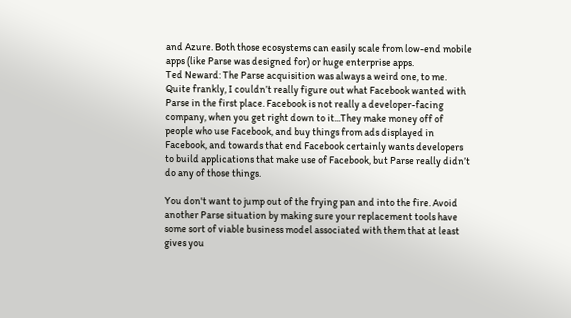and Azure. Both those ecosystems can easily scale from low-end mobile apps (like Parse was designed for) or huge enterprise apps.
Ted Neward: The Parse acquisition was always a weird one, to me. Quite frankly, I couldn’t really figure out what Facebook wanted with Parse in the first place. Facebook is not really a developer-facing company, when you get right down to it...They make money off of people who use Facebook, and buy things from ads displayed in Facebook, and towards that end Facebook certainly wants developers to build applications that make use of Facebook, but Parse really didn’t do any of those things.

You don't want to jump out of the frying pan and into the fire. Avoid another Parse situation by making sure your replacement tools have some sort of viable business model associated with them that at least gives you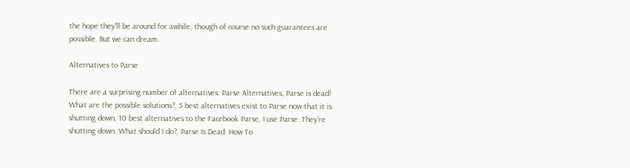the hope they'll be around for awhile, though of course no such guarantees are possible. But we can dream.

Alternatives to Parse

There are a surprising number of alternatives: Parse Alternatives, Parse is dead! What are the possible solutions?, 5 best alternatives exist to Parse now that it is shutting down, 10 best alternatives to the Facebook Parse, I use Parse. They’re shutting down. What should I do?, Parse Is Dead: How To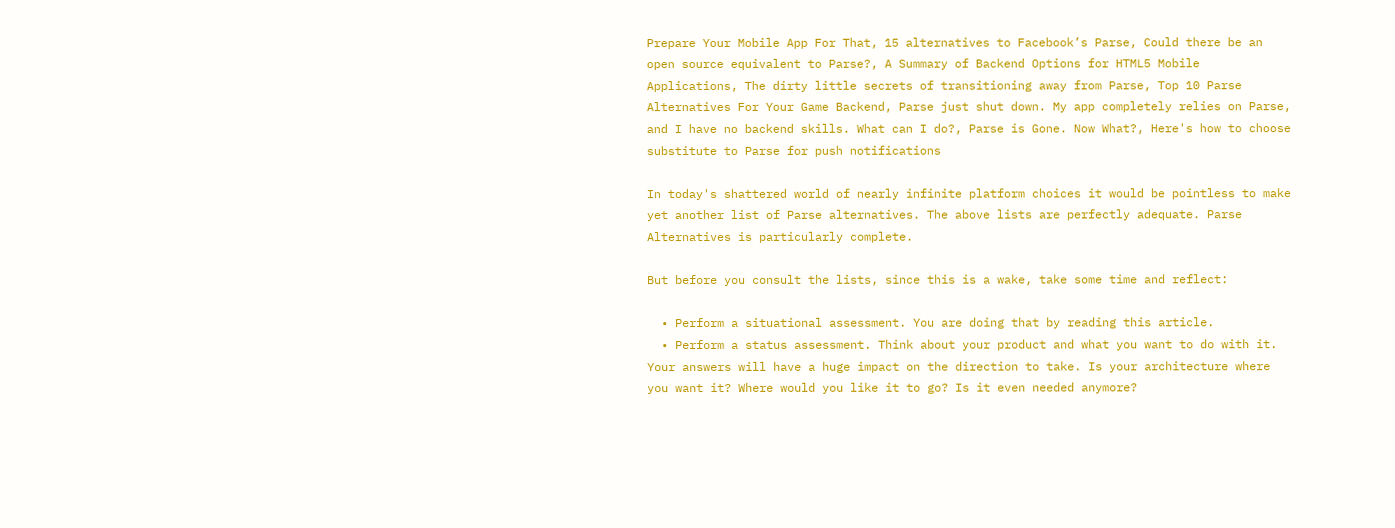Prepare Your Mobile App For That, 15 alternatives to Facebook’s Parse, Could there be an open source equivalent to Parse?, A Summary of Backend Options for HTML5 Mobile Applications, The dirty little secrets of transitioning away from Parse, Top 10 Parse Alternatives For Your Game Backend, Parse just shut down. My app completely relies on Parse, and I have no backend skills. What can I do?, Parse is Gone. Now What?, Here's how to choose substitute to Parse for push notifications

In today's shattered world of nearly infinite platform choices it would be pointless to make yet another list of Parse alternatives. The above lists are perfectly adequate. Parse Alternatives is particularly complete.

But before you consult the lists, since this is a wake, take some time and reflect:

  • Perform a situational assessment. You are doing that by reading this article.
  • Perform a status assessment. Think about your product and what you want to do with it. Your answers will have a huge impact on the direction to take. Is your architecture where you want it? Where would you like it to go? Is it even needed anymore?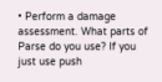• Perform a damage assessment. What parts of Parse do you use? If you just use push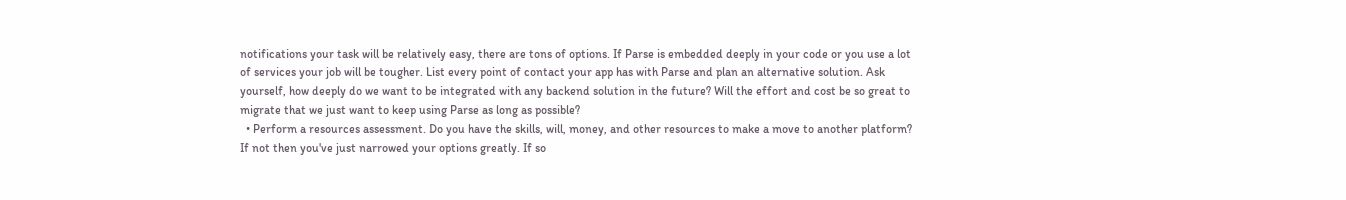notifications your task will be relatively easy, there are tons of options. If Parse is embedded deeply in your code or you use a lot of services your job will be tougher. List every point of contact your app has with Parse and plan an alternative solution. Ask yourself, how deeply do we want to be integrated with any backend solution in the future? Will the effort and cost be so great to migrate that we just want to keep using Parse as long as possible?
  • Perform a resources assessment. Do you have the skills, will, money, and other resources to make a move to another platform? If not then you've just narrowed your options greatly. If so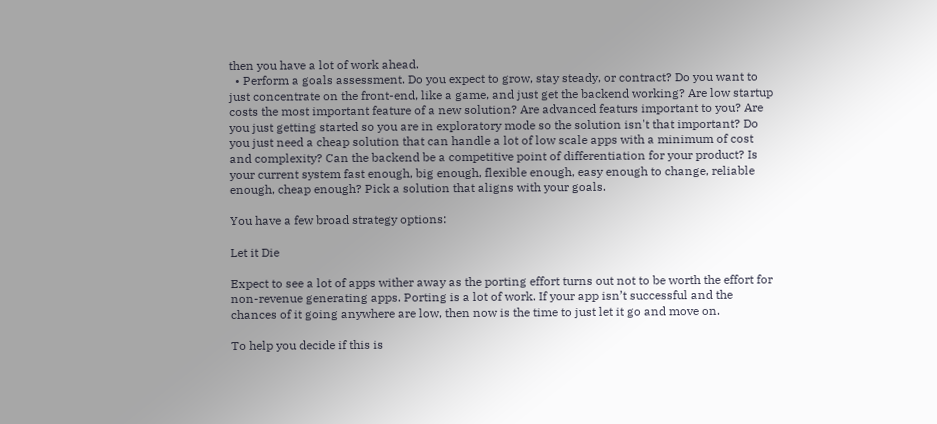then you have a lot of work ahead.
  • Perform a goals assessment. Do you expect to grow, stay steady, or contract? Do you want to just concentrate on the front-end, like a game, and just get the backend working? Are low startup costs the most important feature of a new solution? Are advanced featurs important to you? Are you just getting started so you are in exploratory mode so the solution isn't that important? Do you just need a cheap solution that can handle a lot of low scale apps with a minimum of cost and complexity? Can the backend be a competitive point of differentiation for your product? Is your current system fast enough, big enough, flexible enough, easy enough to change, reliable enough, cheap enough? Pick a solution that aligns with your goals.

You have a few broad strategy options:

Let it Die

Expect to see a lot of apps wither away as the porting effort turns out not to be worth the effort for non-revenue generating apps. Porting is a lot of work. If your app isn’t successful and the chances of it going anywhere are low, then now is the time to just let it go and move on.

To help you decide if this is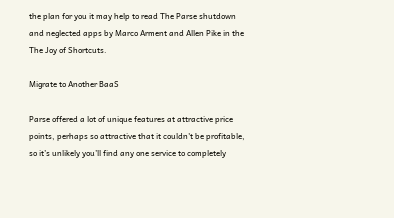the plan for you it may help to read The Parse shutdown and neglected apps by Marco Arment and Allen Pike in the The Joy of Shortcuts.

Migrate to Another BaaS

Parse offered a lot of unique features at attractive price points, perhaps so attractive that it couldn't be profitable, so it’s unlikely you’ll find any one service to completely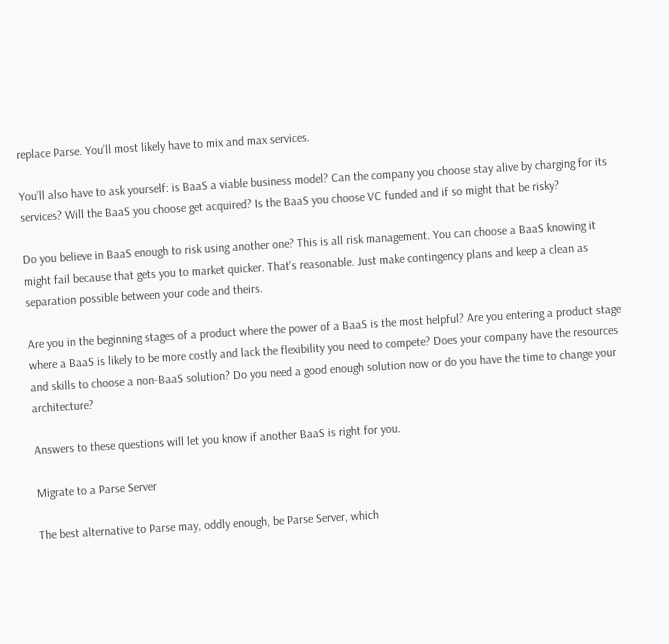replace Parse. You’ll most likely have to mix and max services.

You’ll also have to ask yourself: is BaaS a viable business model? Can the company you choose stay alive by charging for its services? Will the BaaS you choose get acquired? Is the BaaS you choose VC funded and if so might that be risky?

Do you believe in BaaS enough to risk using another one? This is all risk management. You can choose a BaaS knowing it might fail because that gets you to market quicker. That's reasonable. Just make contingency plans and keep a clean as separation possible between your code and theirs.

Are you in the beginning stages of a product where the power of a BaaS is the most helpful? Are you entering a product stage where a BaaS is likely to be more costly and lack the flexibility you need to compete? Does your company have the resources and skills to choose a non-BaaS solution? Do you need a good enough solution now or do you have the time to change your architecture?

Answers to these questions will let you know if another BaaS is right for you.

Migrate to a Parse Server

The best alternative to Parse may, oddly enough, be Parse Server, which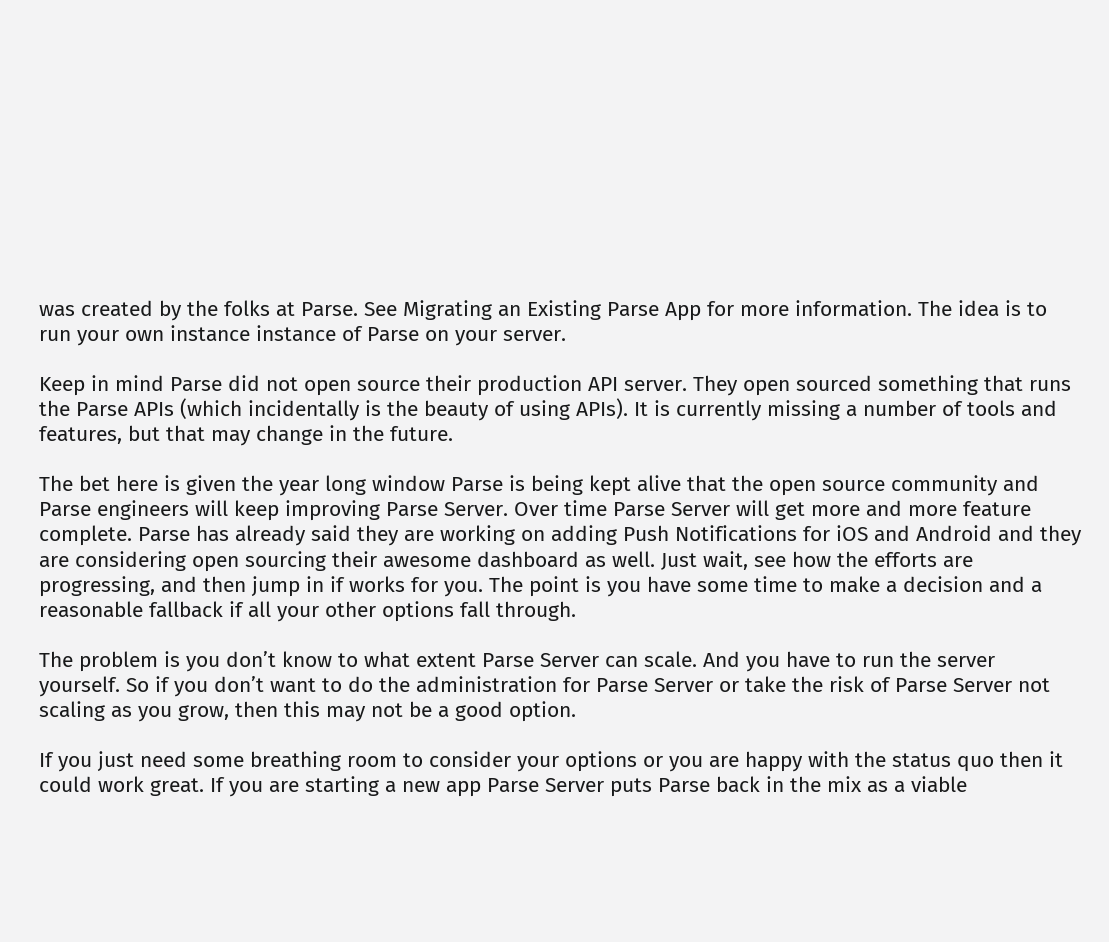was created by the folks at Parse. See Migrating an Existing Parse App for more information. The idea is to run your own instance instance of Parse on your server.

Keep in mind Parse did not open source their production API server. They open sourced something that runs the Parse APIs (which incidentally is the beauty of using APIs). It is currently missing a number of tools and features, but that may change in the future.

The bet here is given the year long window Parse is being kept alive that the open source community and Parse engineers will keep improving Parse Server. Over time Parse Server will get more and more feature complete. Parse has already said they are working on adding Push Notifications for iOS and Android and they are considering open sourcing their awesome dashboard as well. Just wait, see how the efforts are progressing, and then jump in if works for you. The point is you have some time to make a decision and a reasonable fallback if all your other options fall through.

The problem is you don’t know to what extent Parse Server can scale. And you have to run the server yourself. So if you don’t want to do the administration for Parse Server or take the risk of Parse Server not scaling as you grow, then this may not be a good option.

If you just need some breathing room to consider your options or you are happy with the status quo then it could work great. If you are starting a new app Parse Server puts Parse back in the mix as a viable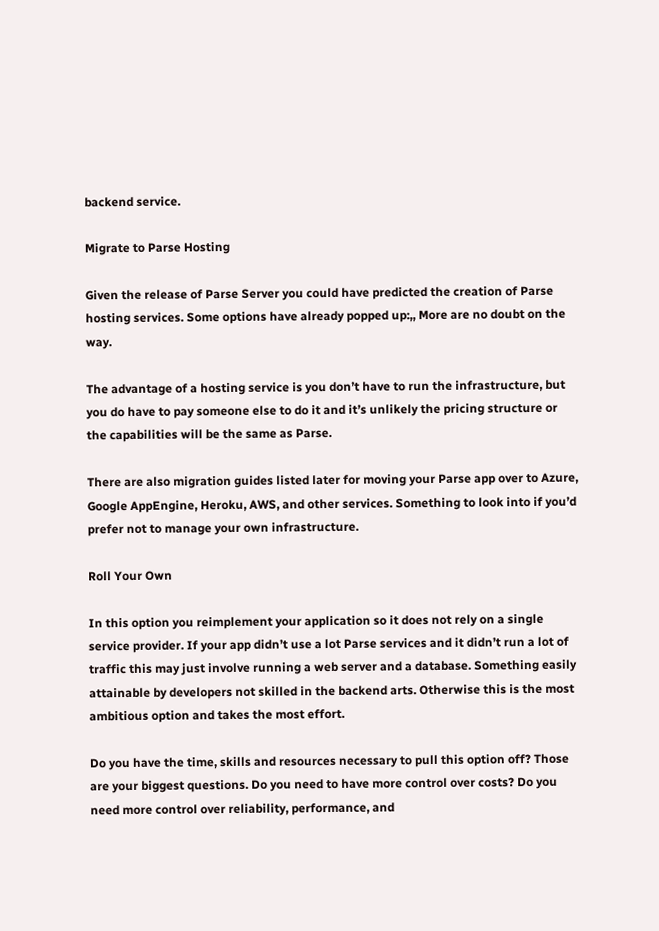backend service.

Migrate to Parse Hosting

Given the release of Parse Server you could have predicted the creation of Parse hosting services. Some options have already popped up:,, More are no doubt on the way.

The advantage of a hosting service is you don’t have to run the infrastructure, but you do have to pay someone else to do it and it’s unlikely the pricing structure or the capabilities will be the same as Parse.

There are also migration guides listed later for moving your Parse app over to Azure, Google AppEngine, Heroku, AWS, and other services. Something to look into if you’d prefer not to manage your own infrastructure.

Roll Your Own

In this option you reimplement your application so it does not rely on a single service provider. If your app didn’t use a lot Parse services and it didn’t run a lot of traffic this may just involve running a web server and a database. Something easily attainable by developers not skilled in the backend arts. Otherwise this is the most ambitious option and takes the most effort.

Do you have the time, skills and resources necessary to pull this option off? Those are your biggest questions. Do you need to have more control over costs? Do you need more control over reliability, performance, and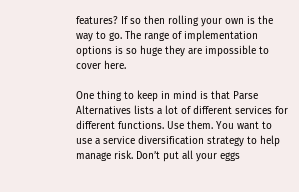features? If so then rolling your own is the way to go. The range of implementation options is so huge they are impossible to cover here.

One thing to keep in mind is that Parse Alternatives lists a lot of different services for different functions. Use them. You want to use a service diversification strategy to help manage risk. Don’t put all your eggs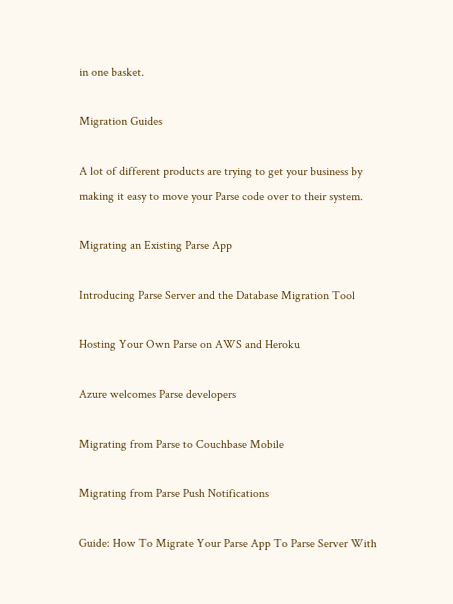in one basket.

Migration Guides

A lot of different products are trying to get your business by making it easy to move your Parse code over to their system.

Migrating an Existing Parse App

Introducing Parse Server and the Database Migration Tool

Hosting Your Own Parse on AWS and Heroku

Azure welcomes Parse developers

Migrating from Parse to Couchbase Mobile

Migrating from Parse Push Notifications

Guide: How To Migrate Your Parse App To Parse Server With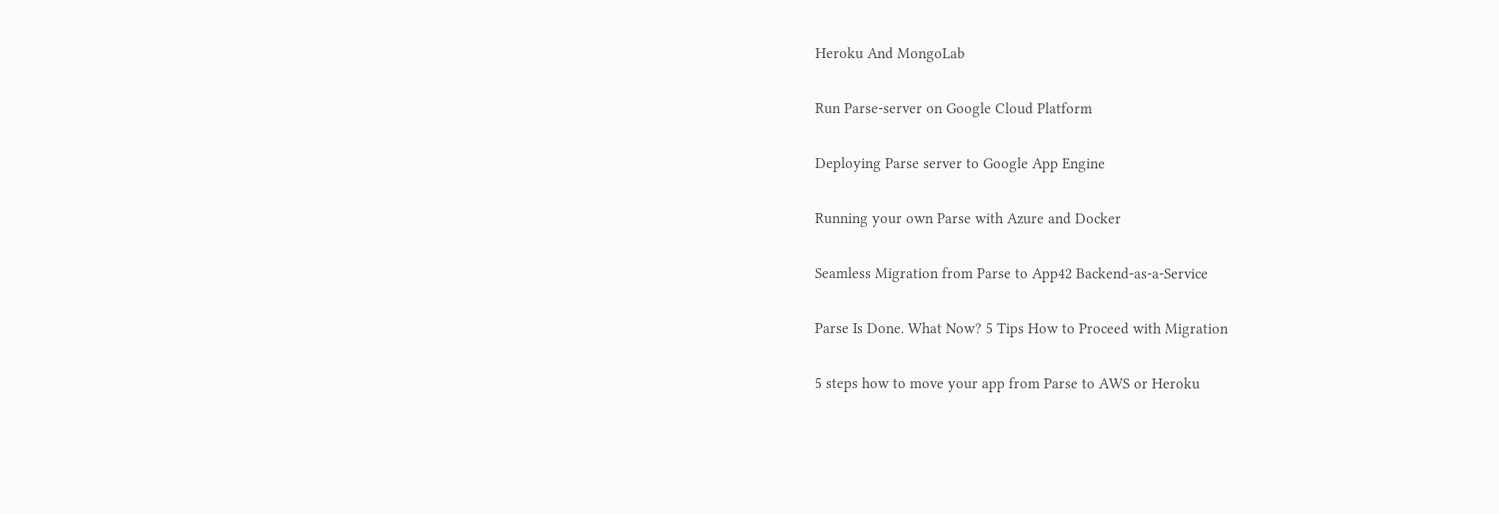Heroku And MongoLab

Run Parse-server on Google Cloud Platform

Deploying Parse server to Google App Engine

Running your own Parse with Azure and Docker

Seamless Migration from Parse to App42 Backend-as-a-Service

Parse Is Done. What Now? 5 Tips How to Proceed with Migration

5 steps how to move your app from Parse to AWS or Heroku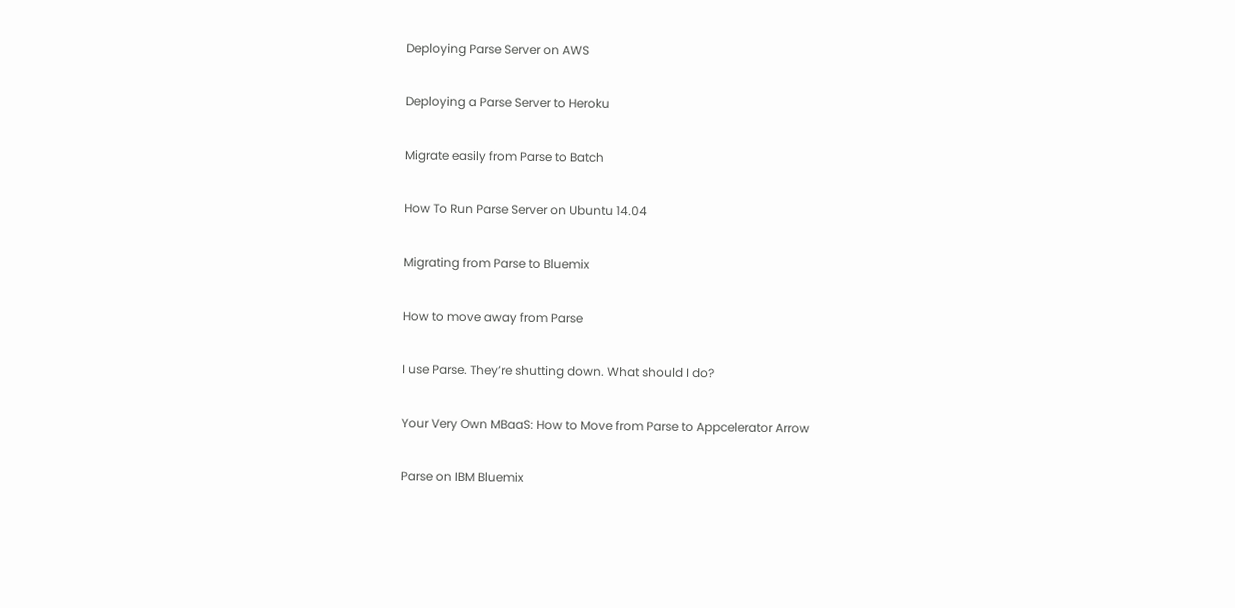Deploying Parse Server on AWS

Deploying a Parse Server to Heroku

Migrate easily from Parse to Batch

How To Run Parse Server on Ubuntu 14.04

Migrating from Parse to Bluemix

How to move away from Parse

I use Parse. They’re shutting down. What should I do?

Your Very Own MBaaS: How to Move from Parse to Appcelerator Arrow

Parse on IBM Bluemix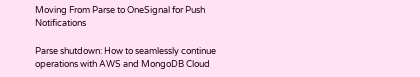Moving From Parse to OneSignal for Push Notifications

Parse shutdown: How to seamlessly continue operations with AWS and MongoDB Cloud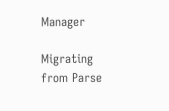Manager

Migrating from Parse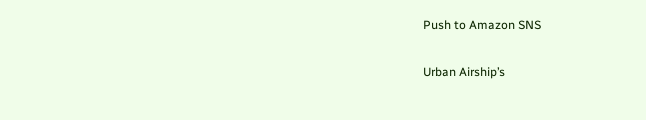Push to Amazon SNS

Urban Airship’s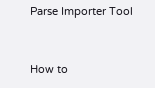Parse Importer Tool


How to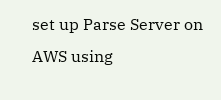set up Parse Server on AWS using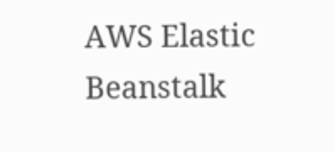AWS Elastic Beanstalk